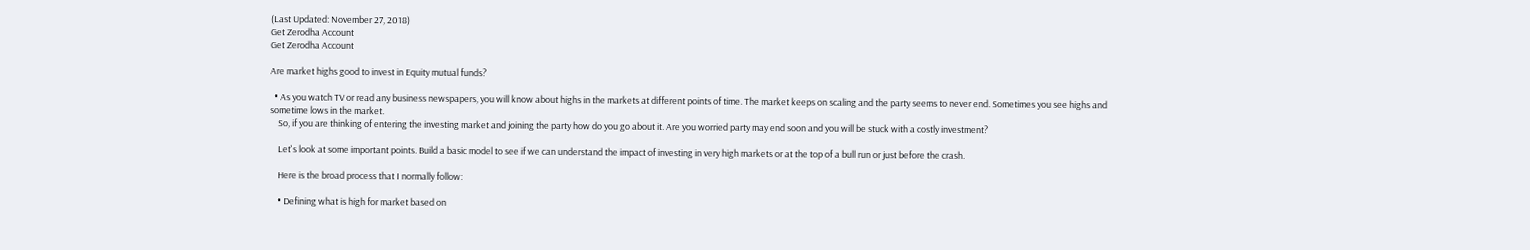(Last Updated: November 27, 2018)
Get Zerodha Account
Get Zerodha Account

Are market highs good to invest in Equity mutual funds?

  • As you watch TV or read any business newspapers, you will know about highs in the markets at different points of time. The market keeps on scaling and the party seems to never end. Sometimes you see highs and sometime lows in the market.
    So, if you are thinking of entering the investing market and joining the party how do you go about it. Are you worried party may end soon and you will be stuck with a costly investment?

    Let's look at some important points. Build a basic model to see if we can understand the impact of investing in very high markets or at the top of a bull run or just before the crash.

    Here is the broad process that I normally follow:

    • Defining what is high for market based on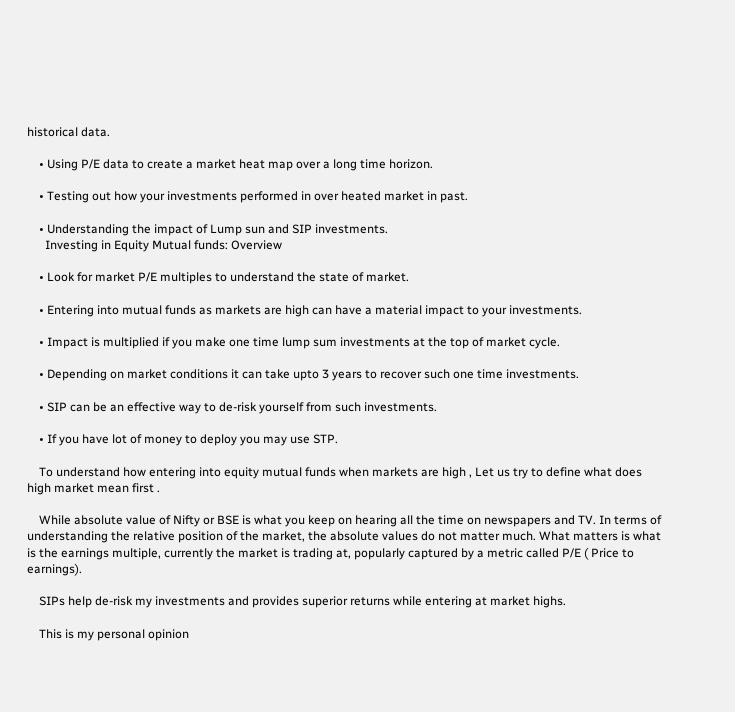historical data.

    • Using P/E data to create a market heat map over a long time horizon.

    • Testing out how your investments performed in over heated market in past.

    • Understanding the impact of Lump sun and SIP investments.
      Investing in Equity Mutual funds: Overview

    • Look for market P/E multiples to understand the state of market.

    • Entering into mutual funds as markets are high can have a material impact to your investments.

    • Impact is multiplied if you make one time lump sum investments at the top of market cycle.

    • Depending on market conditions it can take upto 3 years to recover such one time investments.

    • SIP can be an effective way to de-risk yourself from such investments.

    • If you have lot of money to deploy you may use STP.

    To understand how entering into equity mutual funds when markets are high , Let us try to define what does high market mean first .

    While absolute value of Nifty or BSE is what you keep on hearing all the time on newspapers and TV. In terms of understanding the relative position of the market, the absolute values do not matter much. What matters is what is the earnings multiple, currently the market is trading at, popularly captured by a metric called P/E ( Price to earnings).

    SIPs help de-risk my investments and provides superior returns while entering at market highs.

    This is my personal opinion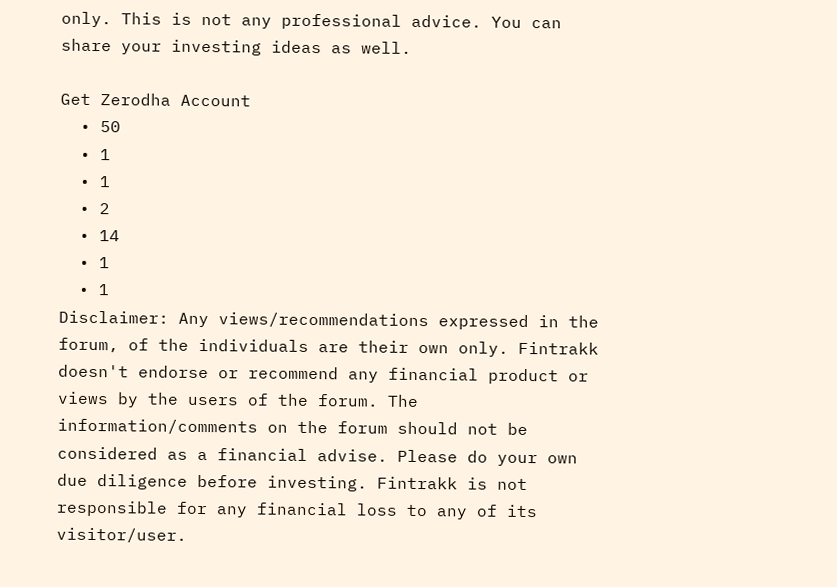only. This is not any professional advice. You can share your investing ideas as well.

Get Zerodha Account
  • 50
  • 1
  • 1
  • 2
  • 14
  • 1
  • 1
Disclaimer: Any views/recommendations expressed in the forum, of the individuals are their own only. Fintrakk doesn't endorse or recommend any financial product or views by the users of the forum. The information/comments on the forum should not be considered as a financial advise. Please do your own due diligence before investing. Fintrakk is not responsible for any financial loss to any of its visitor/user.